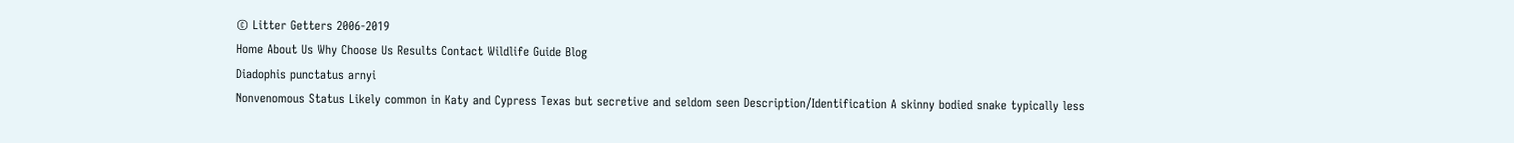© Litter Getters 2006-2019
Home About Us Why Choose Us Results Contact Wildlife Guide Blog
Diadophis punctatus arnyi
Nonvenomous Status Likely common in Katy and Cypress Texas but secretive and seldom seen Description/Identification A skinny bodied snake typically less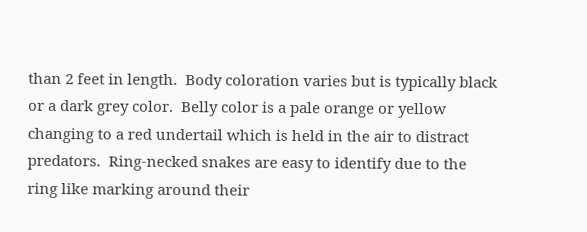than 2 feet in length.  Body coloration varies but is typically black or a dark grey color.  Belly color is a pale orange or yellow changing to a red undertail which is held in the air to distract predators.  Ring-necked snakes are easy to identify due to the ring like marking around their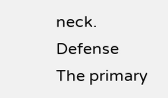neck. Defense The primary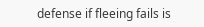defense if fleeing fails is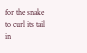for the snake to curl its tail in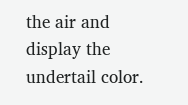the air and display the undertail color.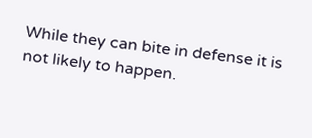While they can bite in defense it is not likely to happen.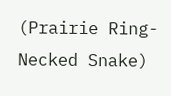(Prairie Ring-Necked Snake)